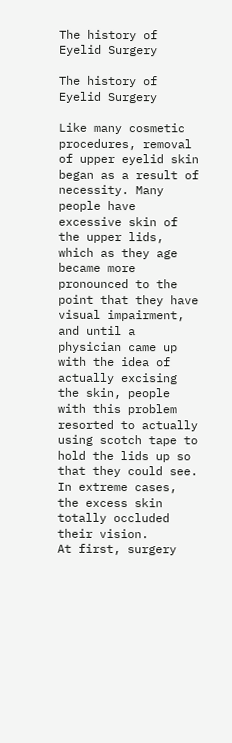The history of Eyelid Surgery

The history of Eyelid Surgery

Like many cosmetic procedures, removal of upper eyelid skin began as a result of necessity. Many people have excessive skin of the upper lids, which as they age became more pronounced to the point that they have visual impairment, and until a physician came up with the idea of actually excising the skin, people with this problem resorted to actually using scotch tape to hold the lids up so that they could see. In extreme cases, the excess skin totally occluded their vision.
At first, surgery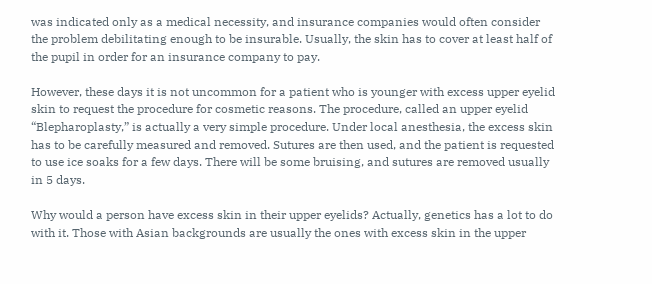was indicated only as a medical necessity, and insurance companies would often consider the problem debilitating enough to be insurable. Usually, the skin has to cover at least half of the pupil in order for an insurance company to pay.

However, these days it is not uncommon for a patient who is younger with excess upper eyelid skin to request the procedure for cosmetic reasons. The procedure, called an upper eyelid “Blepharoplasty,” is actually a very simple procedure. Under local anesthesia, the excess skin has to be carefully measured and removed. Sutures are then used, and the patient is requested to use ice soaks for a few days. There will be some bruising, and sutures are removed usually in 5 days.

Why would a person have excess skin in their upper eyelids? Actually, genetics has a lot to do with it. Those with Asian backgrounds are usually the ones with excess skin in the upper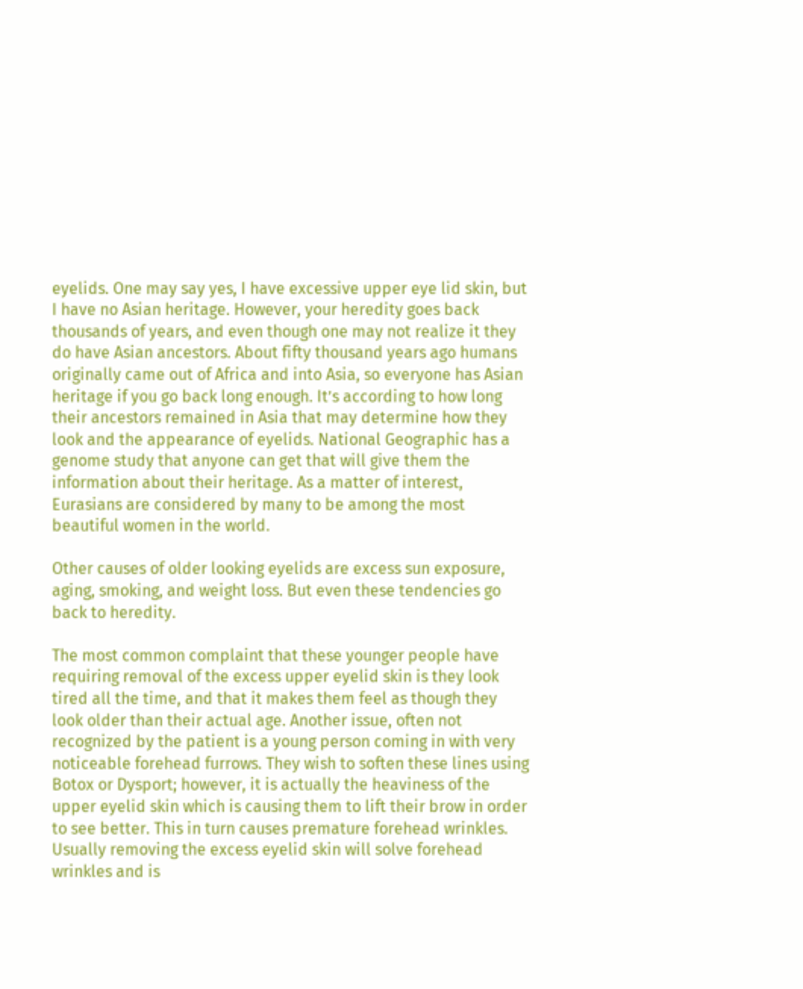eyelids. One may say yes, I have excessive upper eye lid skin, but I have no Asian heritage. However, your heredity goes back thousands of years, and even though one may not realize it they do have Asian ancestors. About fifty thousand years ago humans originally came out of Africa and into Asia, so everyone has Asian heritage if you go back long enough. It’s according to how long their ancestors remained in Asia that may determine how they look and the appearance of eyelids. National Geographic has a genome study that anyone can get that will give them the information about their heritage. As a matter of interest, Eurasians are considered by many to be among the most beautiful women in the world.

Other causes of older looking eyelids are excess sun exposure, aging, smoking, and weight loss. But even these tendencies go back to heredity.

The most common complaint that these younger people have requiring removal of the excess upper eyelid skin is they look tired all the time, and that it makes them feel as though they look older than their actual age. Another issue, often not recognized by the patient is a young person coming in with very noticeable forehead furrows. They wish to soften these lines using Botox or Dysport; however, it is actually the heaviness of the upper eyelid skin which is causing them to lift their brow in order to see better. This in turn causes premature forehead wrinkles. Usually removing the excess eyelid skin will solve forehead wrinkles and is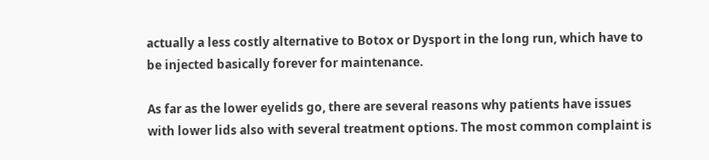actually a less costly alternative to Botox or Dysport in the long run, which have to be injected basically forever for maintenance.

As far as the lower eyelids go, there are several reasons why patients have issues with lower lids also with several treatment options. The most common complaint is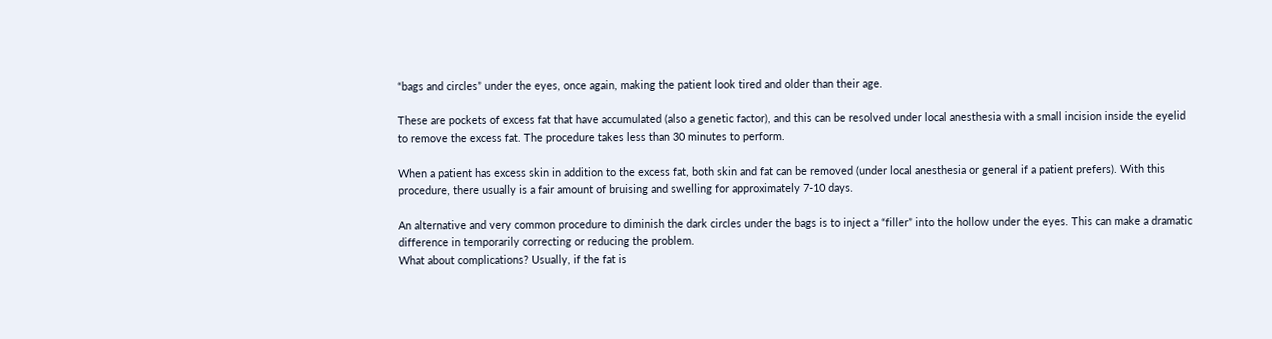“bags and circles” under the eyes, once again, making the patient look tired and older than their age.

These are pockets of excess fat that have accumulated (also a genetic factor), and this can be resolved under local anesthesia with a small incision inside the eyelid to remove the excess fat. The procedure takes less than 30 minutes to perform.

When a patient has excess skin in addition to the excess fat, both skin and fat can be removed (under local anesthesia or general if a patient prefers). With this procedure, there usually is a fair amount of bruising and swelling for approximately 7-10 days.

An alternative and very common procedure to diminish the dark circles under the bags is to inject a “filler” into the hollow under the eyes. This can make a dramatic difference in temporarily correcting or reducing the problem.
What about complications? Usually, if the fat is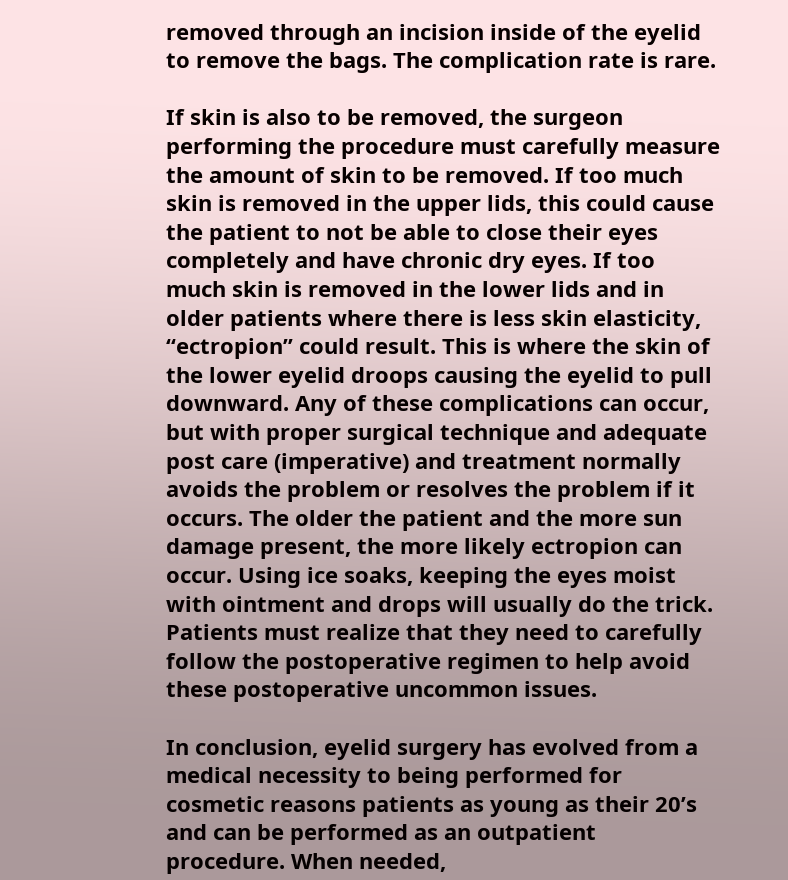removed through an incision inside of the eyelid to remove the bags. The complication rate is rare.

If skin is also to be removed, the surgeon performing the procedure must carefully measure the amount of skin to be removed. If too much skin is removed in the upper lids, this could cause the patient to not be able to close their eyes completely and have chronic dry eyes. If too much skin is removed in the lower lids and in older patients where there is less skin elasticity, “ectropion” could result. This is where the skin of the lower eyelid droops causing the eyelid to pull downward. Any of these complications can occur, but with proper surgical technique and adequate post care (imperative) and treatment normally avoids the problem or resolves the problem if it occurs. The older the patient and the more sun damage present, the more likely ectropion can occur. Using ice soaks, keeping the eyes moist with ointment and drops will usually do the trick. Patients must realize that they need to carefully follow the postoperative regimen to help avoid these postoperative uncommon issues.

In conclusion, eyelid surgery has evolved from a medical necessity to being performed for cosmetic reasons patients as young as their 20’s and can be performed as an outpatient procedure. When needed,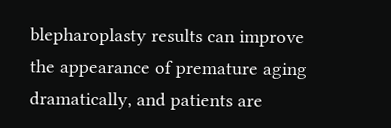blepharoplasty results can improve the appearance of premature aging dramatically, and patients are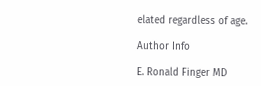elated regardless of age.

Author Info

E. Ronald Finger MD